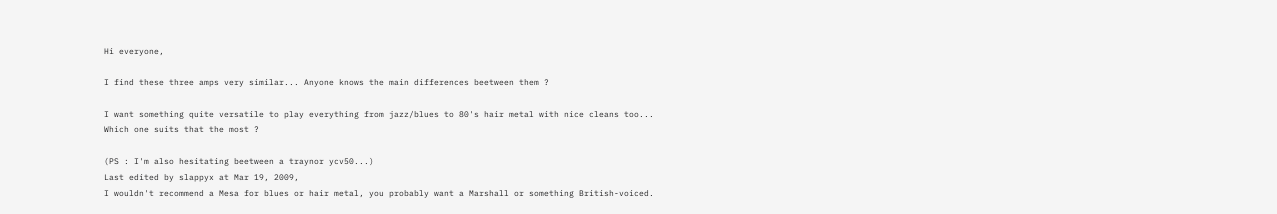Hi everyone,

I find these three amps very similar... Anyone knows the main differences beetween them ?

I want something quite versatile to play everything from jazz/blues to 80's hair metal with nice cleans too...
Which one suits that the most ?

(PS : I'm also hesitating beetween a traynor ycv50...)
Last edited by slappyx at Mar 19, 2009,
I wouldn't recommend a Mesa for blues or hair metal, you probably want a Marshall or something British-voiced.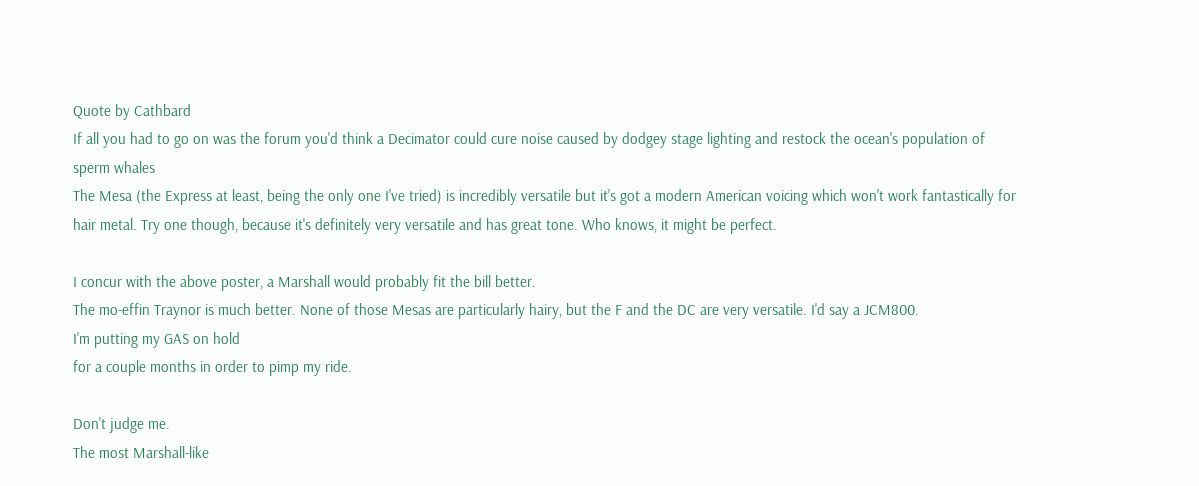Quote by Cathbard
If all you had to go on was the forum you'd think a Decimator could cure noise caused by dodgey stage lighting and restock the ocean's population of sperm whales
The Mesa (the Express at least, being the only one I've tried) is incredibly versatile but it's got a modern American voicing which won't work fantastically for hair metal. Try one though, because it's definitely very versatile and has great tone. Who knows, it might be perfect.

I concur with the above poster, a Marshall would probably fit the bill better.
The mo-effin Traynor is much better. None of those Mesas are particularly hairy, but the F and the DC are very versatile. I'd say a JCM800.
I'm putting my GAS on hold
for a couple months in order to pimp my ride.

Don't judge me.
The most Marshall-like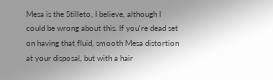Mesa is the Stilleto, I believe, although I could be wrong about this. If you're dead set on having that fluid, smooth Mesa distortion at your disposal, but with a hair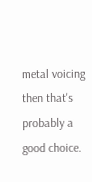metal voicing then that's probably a good choice.